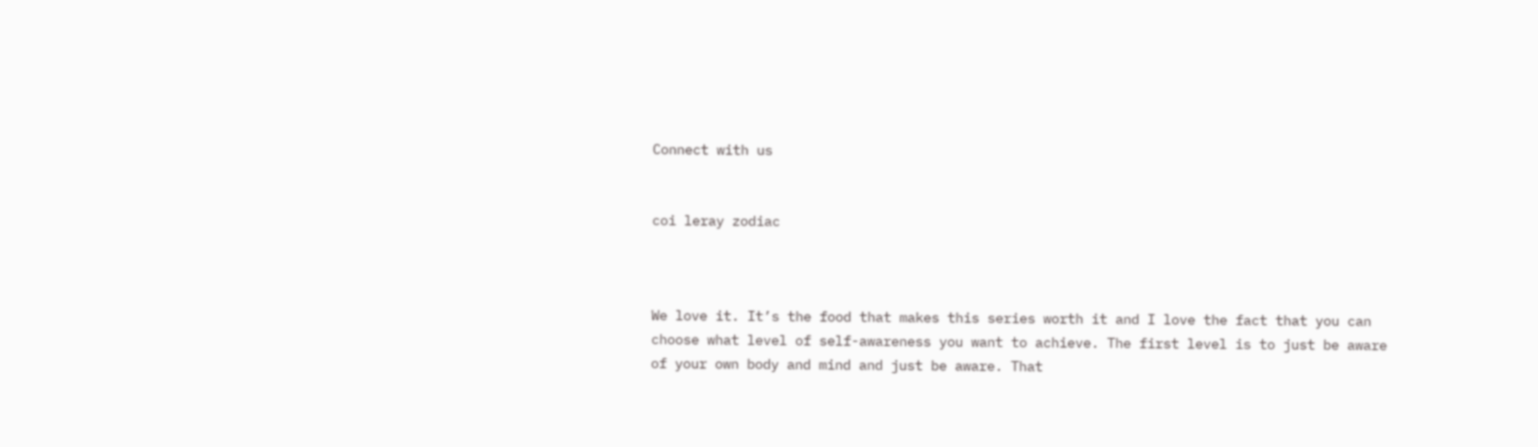Connect with us


coi leray zodiac



We love it. It’s the food that makes this series worth it and I love the fact that you can choose what level of self-awareness you want to achieve. The first level is to just be aware of your own body and mind and just be aware. That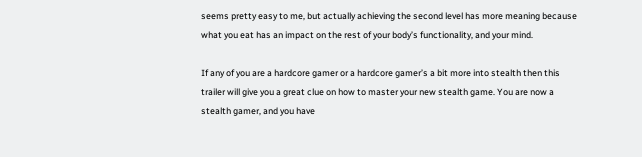seems pretty easy to me, but actually achieving the second level has more meaning because what you eat has an impact on the rest of your body’s functionality, and your mind.

If any of you are a hardcore gamer or a hardcore gamer’s a bit more into stealth then this trailer will give you a great clue on how to master your new stealth game. You are now a stealth gamer, and you have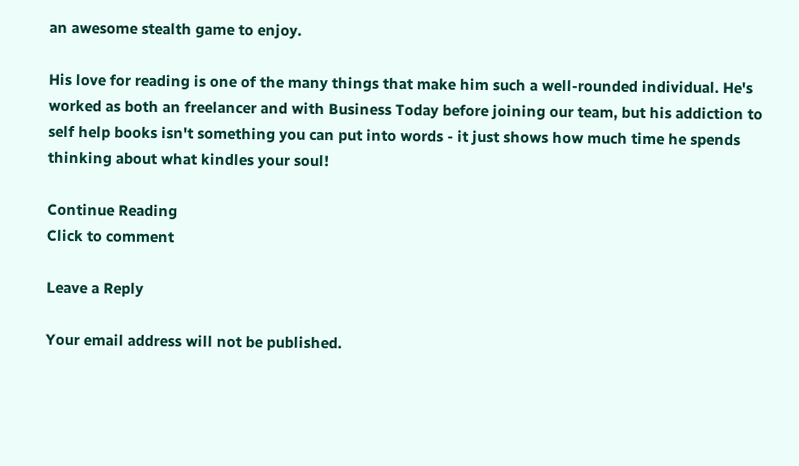an awesome stealth game to enjoy.

His love for reading is one of the many things that make him such a well-rounded individual. He's worked as both an freelancer and with Business Today before joining our team, but his addiction to self help books isn't something you can put into words - it just shows how much time he spends thinking about what kindles your soul!

Continue Reading
Click to comment

Leave a Reply

Your email address will not be published.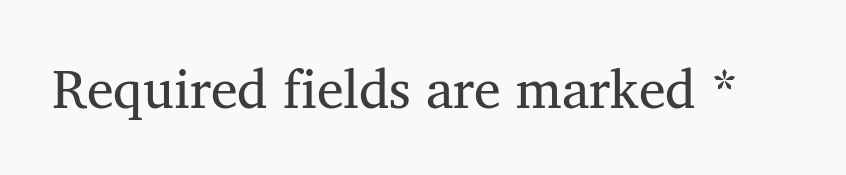Required fields are marked *